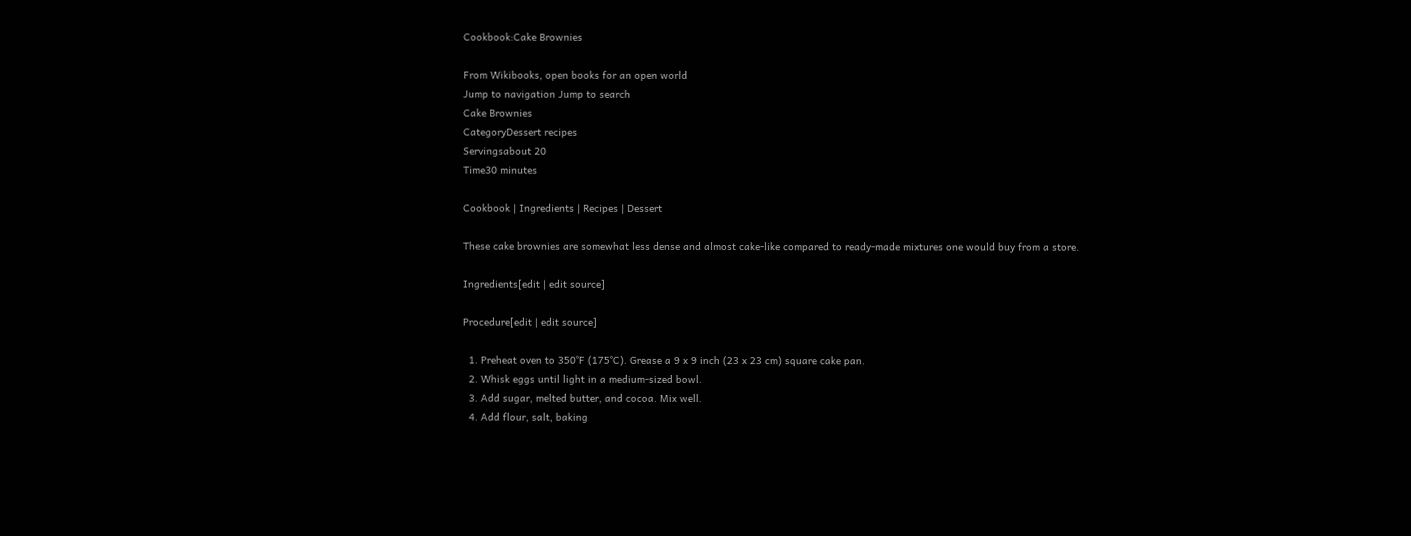Cookbook:Cake Brownies

From Wikibooks, open books for an open world
Jump to navigation Jump to search
Cake Brownies
CategoryDessert recipes
Servingsabout 20
Time30 minutes

Cookbook | Ingredients | Recipes | Dessert

These cake brownies are somewhat less dense and almost cake-like compared to ready-made mixtures one would buy from a store.

Ingredients[edit | edit source]

Procedure[edit | edit source]

  1. Preheat oven to 350°F (175°C). Grease a 9 x 9 inch (23 x 23 cm) square cake pan.
  2. Whisk eggs until light in a medium-sized bowl.
  3. Add sugar, melted butter, and cocoa. Mix well.
  4. Add flour, salt, baking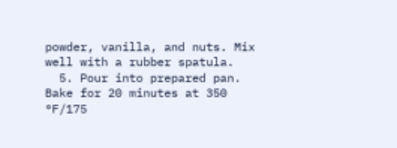powder, vanilla, and nuts. Mix well with a rubber spatula.
  5. Pour into prepared pan. Bake for 20 minutes at 350 °F/175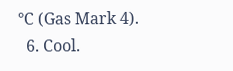°C (Gas Mark 4).
  6. Cool.